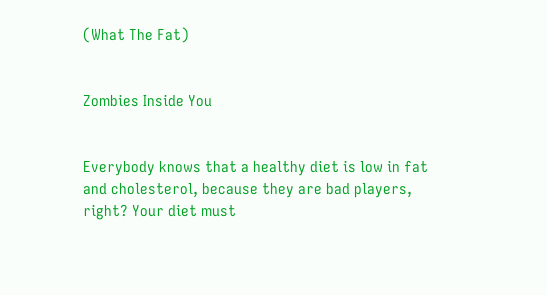(What The Fat)


Zombies Inside You


Everybody knows that a healthy diet is low in fat and cholesterol, because they are bad players, right? Your diet must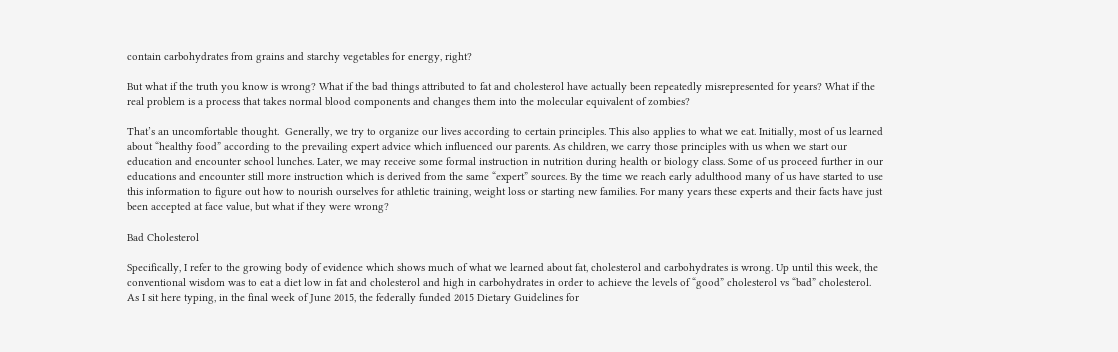contain carbohydrates from grains and starchy vegetables for energy, right?

But what if the truth you know is wrong? What if the bad things attributed to fat and cholesterol have actually been repeatedly misrepresented for years? What if the real problem is a process that takes normal blood components and changes them into the molecular equivalent of zombies?

That’s an uncomfortable thought.  Generally, we try to organize our lives according to certain principles. This also applies to what we eat. Initially, most of us learned about “healthy food” according to the prevailing expert advice which influenced our parents. As children, we carry those principles with us when we start our education and encounter school lunches. Later, we may receive some formal instruction in nutrition during health or biology class. Some of us proceed further in our educations and encounter still more instruction which is derived from the same “expert” sources. By the time we reach early adulthood many of us have started to use this information to figure out how to nourish ourselves for athletic training, weight loss or starting new families. For many years these experts and their facts have just been accepted at face value, but what if they were wrong?

Bad Cholesterol

Specifically, I refer to the growing body of evidence which shows much of what we learned about fat, cholesterol and carbohydrates is wrong. Up until this week, the conventional wisdom was to eat a diet low in fat and cholesterol and high in carbohydrates in order to achieve the levels of “good” cholesterol vs “bad” cholesterol. As I sit here typing, in the final week of June 2015, the federally funded 2015 Dietary Guidelines for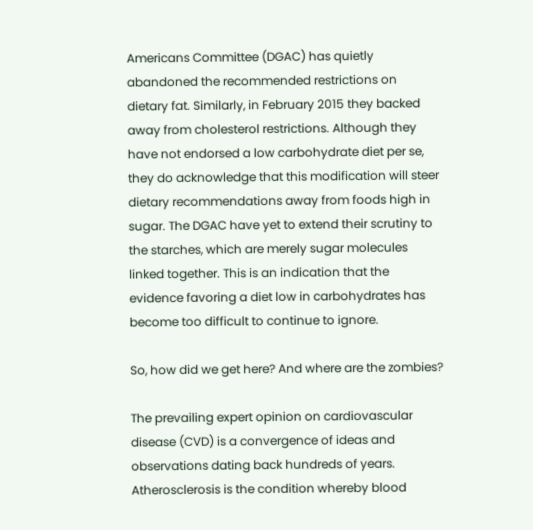Americans Committee (DGAC) has quietly abandoned the recommended restrictions on dietary fat. Similarly, in February 2015 they backed away from cholesterol restrictions. Although they have not endorsed a low carbohydrate diet per se, they do acknowledge that this modification will steer dietary recommendations away from foods high in sugar. The DGAC have yet to extend their scrutiny to the starches, which are merely sugar molecules linked together. This is an indication that the evidence favoring a diet low in carbohydrates has become too difficult to continue to ignore.

So, how did we get here? And where are the zombies?

The prevailing expert opinion on cardiovascular disease (CVD) is a convergence of ideas and observations dating back hundreds of years. Atherosclerosis is the condition whereby blood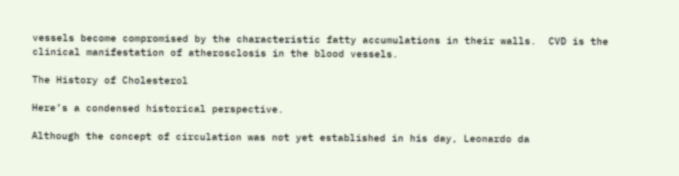vessels become compromised by the characteristic fatty accumulations in their walls.  CVD is the clinical manifestation of atherosclosis in the blood vessels.

The History of Cholesterol

Here’s a condensed historical perspective.

Although the concept of circulation was not yet established in his day, Leonardo da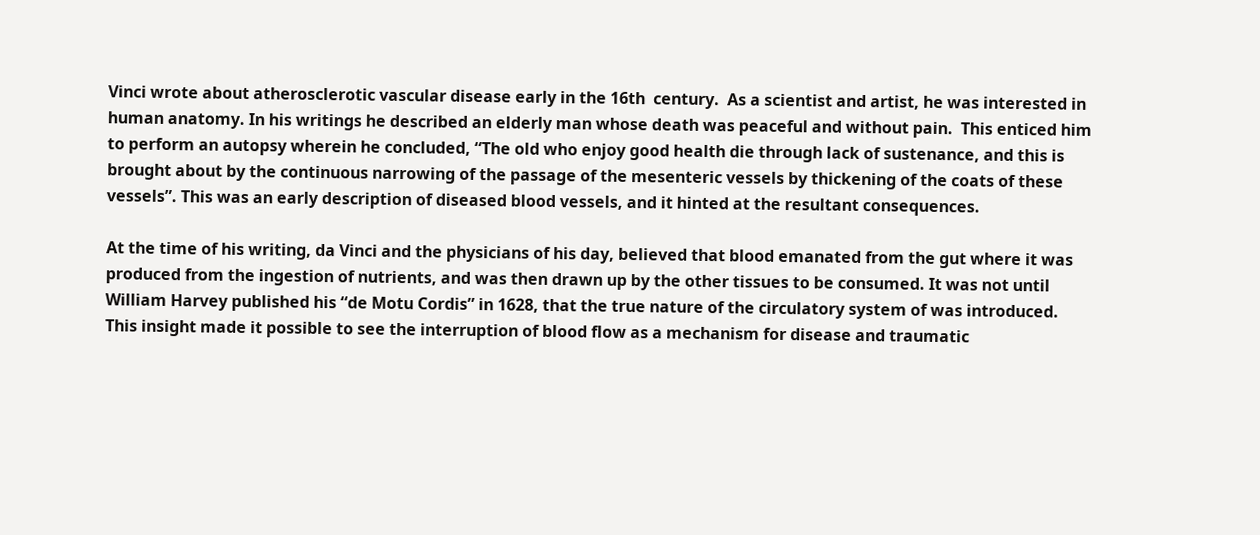Vinci wrote about atherosclerotic vascular disease early in the 16th  century.  As a scientist and artist, he was interested in human anatomy. In his writings he described an elderly man whose death was peaceful and without pain.  This enticed him to perform an autopsy wherein he concluded, “The old who enjoy good health die through lack of sustenance, and this is brought about by the continuous narrowing of the passage of the mesenteric vessels by thickening of the coats of these vessels”. This was an early description of diseased blood vessels, and it hinted at the resultant consequences.

At the time of his writing, da Vinci and the physicians of his day, believed that blood emanated from the gut where it was produced from the ingestion of nutrients, and was then drawn up by the other tissues to be consumed. It was not until William Harvey published his “de Motu Cordis” in 1628, that the true nature of the circulatory system of was introduced.  This insight made it possible to see the interruption of blood flow as a mechanism for disease and traumatic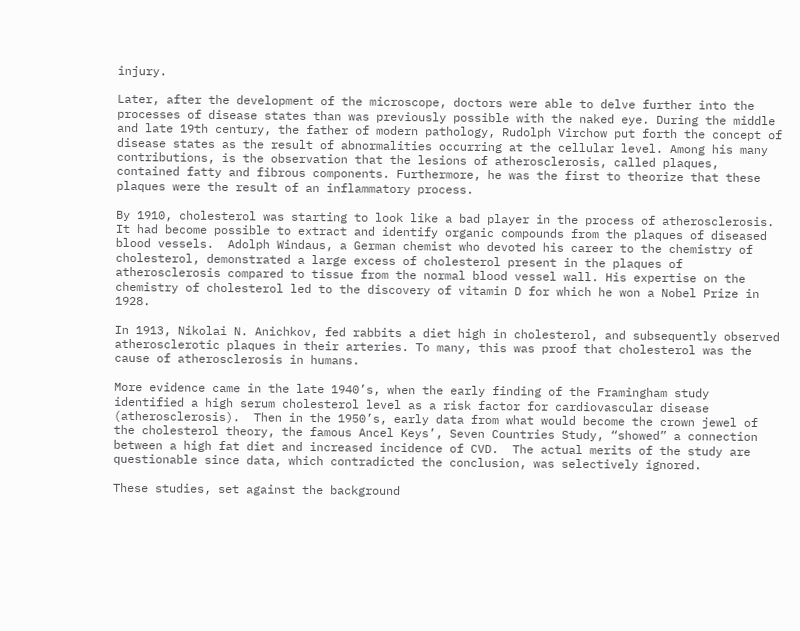injury.

Later, after the development of the microscope, doctors were able to delve further into the processes of disease states than was previously possible with the naked eye. During the middle and late 19th century, the father of modern pathology, Rudolph Virchow put forth the concept of disease states as the result of abnormalities occurring at the cellular level. Among his many contributions, is the observation that the lesions of atherosclerosis, called plaques, contained fatty and fibrous components. Furthermore, he was the first to theorize that these plaques were the result of an inflammatory process.

By 1910, cholesterol was starting to look like a bad player in the process of atherosclerosis. It had become possible to extract and identify organic compounds from the plaques of diseased blood vessels.  Adolph Windaus, a German chemist who devoted his career to the chemistry of cholesterol, demonstrated a large excess of cholesterol present in the plaques of atherosclerosis compared to tissue from the normal blood vessel wall. His expertise on the chemistry of cholesterol led to the discovery of vitamin D for which he won a Nobel Prize in 1928.

In 1913, Nikolai N. Anichkov, fed rabbits a diet high in cholesterol, and subsequently observed atherosclerotic plaques in their arteries. To many, this was proof that cholesterol was the cause of atherosclerosis in humans.

More evidence came in the late 1940’s, when the early finding of the Framingham study identified a high serum cholesterol level as a risk factor for cardiovascular disease (atherosclerosis).  Then in the 1950’s, early data from what would become the crown jewel of the cholesterol theory, the famous Ancel Keys’, Seven Countries Study, “showed” a connection between a high fat diet and increased incidence of CVD.  The actual merits of the study are questionable since data, which contradicted the conclusion, was selectively ignored.

These studies, set against the background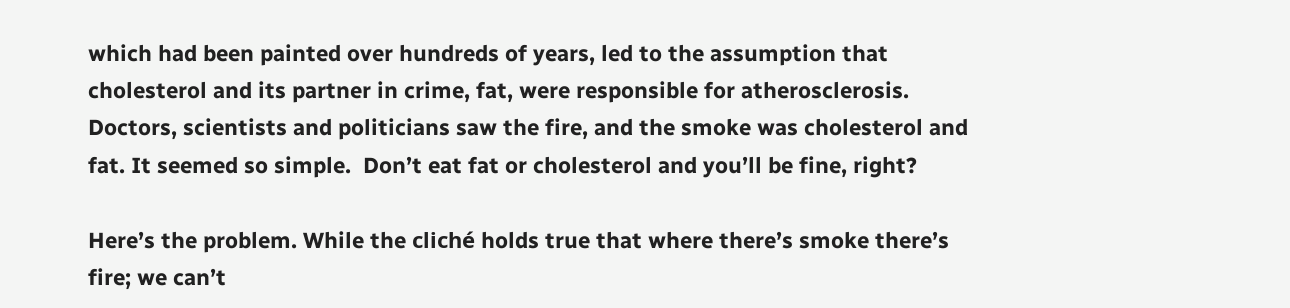which had been painted over hundreds of years, led to the assumption that cholesterol and its partner in crime, fat, were responsible for atherosclerosis. Doctors, scientists and politicians saw the fire, and the smoke was cholesterol and fat. It seemed so simple.  Don’t eat fat or cholesterol and you’ll be fine, right?

Here’s the problem. While the cliché holds true that where there’s smoke there’s fire; we can’t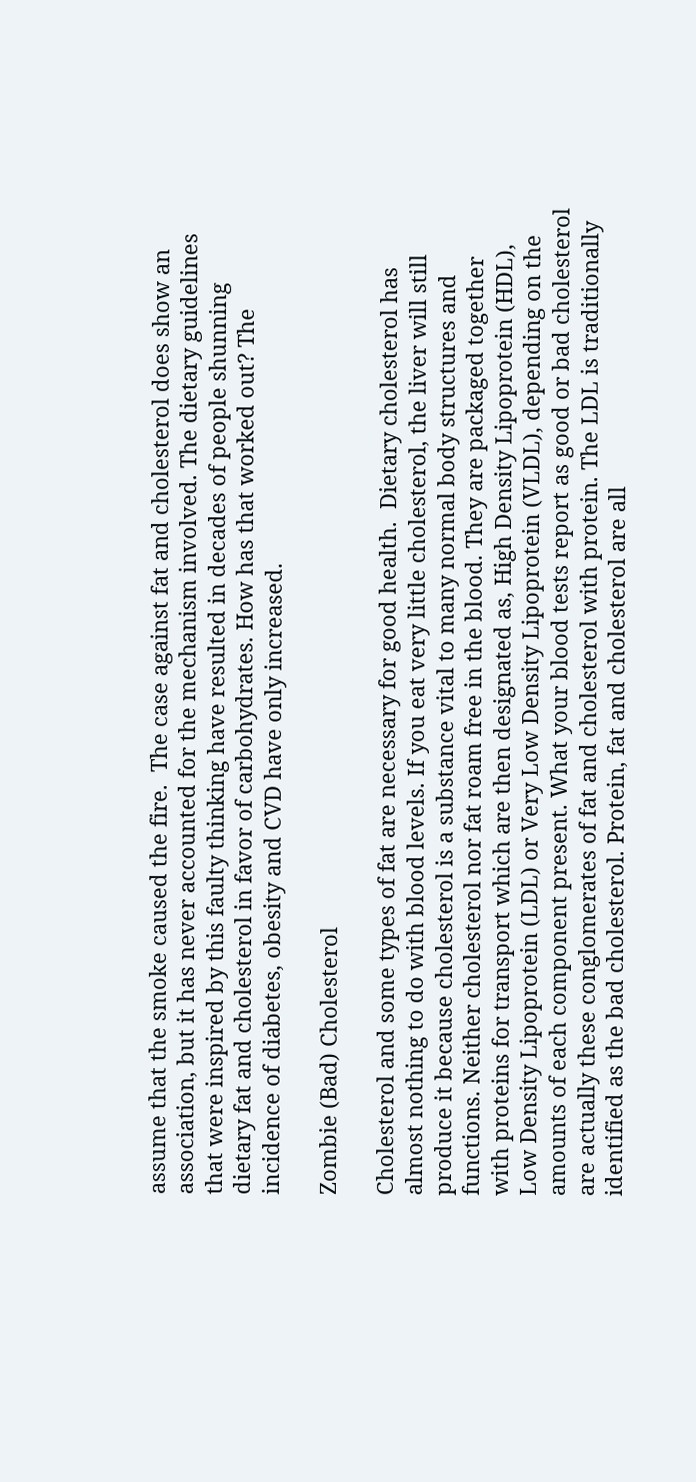assume that the smoke caused the fire.  The case against fat and cholesterol does show an association, but it has never accounted for the mechanism involved. The dietary guidelines that were inspired by this faulty thinking have resulted in decades of people shunning dietary fat and cholesterol in favor of carbohydrates. How has that worked out? The incidence of diabetes, obesity and CVD have only increased.

Zombie (Bad) Cholesterol

Cholesterol and some types of fat are necessary for good health.  Dietary cholesterol has almost nothing to do with blood levels. If you eat very little cholesterol, the liver will still produce it because cholesterol is a substance vital to many normal body structures and functions. Neither cholesterol nor fat roam free in the blood. They are packaged together with proteins for transport which are then designated as, High Density Lipoprotein (HDL), Low Density Lipoprotein (LDL) or Very Low Density Lipoprotein (VLDL), depending on the amounts of each component present. What your blood tests report as good or bad cholesterol are actually these conglomerates of fat and cholesterol with protein. The LDL is traditionally identified as the bad cholesterol. Protein, fat and cholesterol are all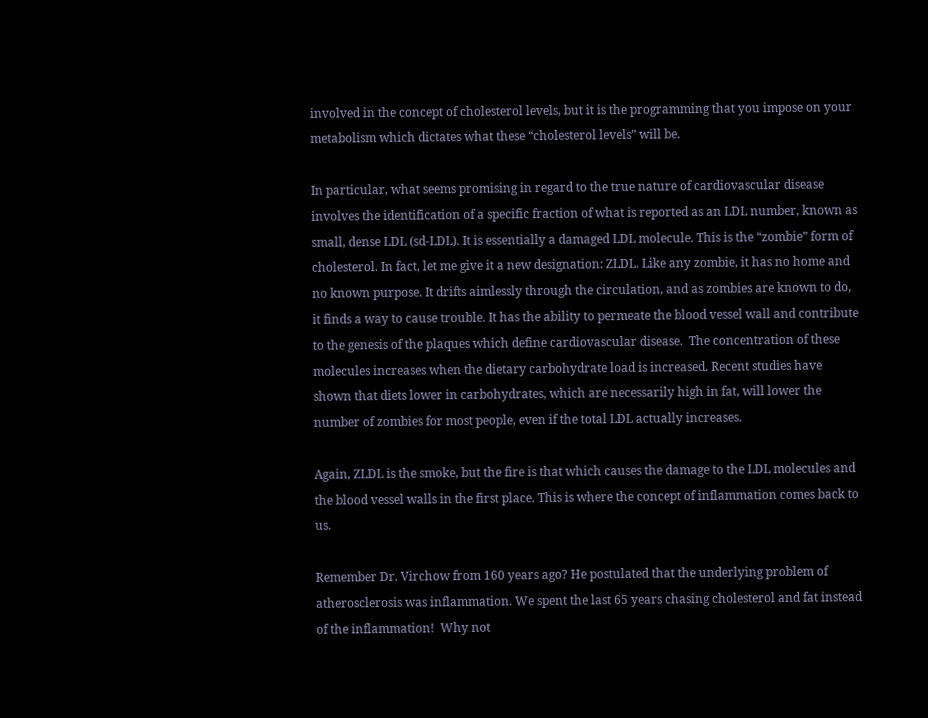involved in the concept of cholesterol levels, but it is the programming that you impose on your metabolism which dictates what these “cholesterol levels” will be.

In particular, what seems promising in regard to the true nature of cardiovascular disease involves the identification of a specific fraction of what is reported as an LDL number, known as small, dense LDL (sd-LDL). It is essentially a damaged LDL molecule. This is the “zombie” form of cholesterol. In fact, let me give it a new designation: ZLDL. Like any zombie, it has no home and no known purpose. It drifts aimlessly through the circulation, and as zombies are known to do, it finds a way to cause trouble. It has the ability to permeate the blood vessel wall and contribute to the genesis of the plaques which define cardiovascular disease.  The concentration of these molecules increases when the dietary carbohydrate load is increased. Recent studies have shown that diets lower in carbohydrates, which are necessarily high in fat, will lower the number of zombies for most people, even if the total LDL actually increases.

Again, ZLDL is the smoke, but the fire is that which causes the damage to the LDL molecules and the blood vessel walls in the first place. This is where the concept of inflammation comes back to us.

Remember Dr. Virchow from 160 years ago? He postulated that the underlying problem of atherosclerosis was inflammation. We spent the last 65 years chasing cholesterol and fat instead of the inflammation!  Why not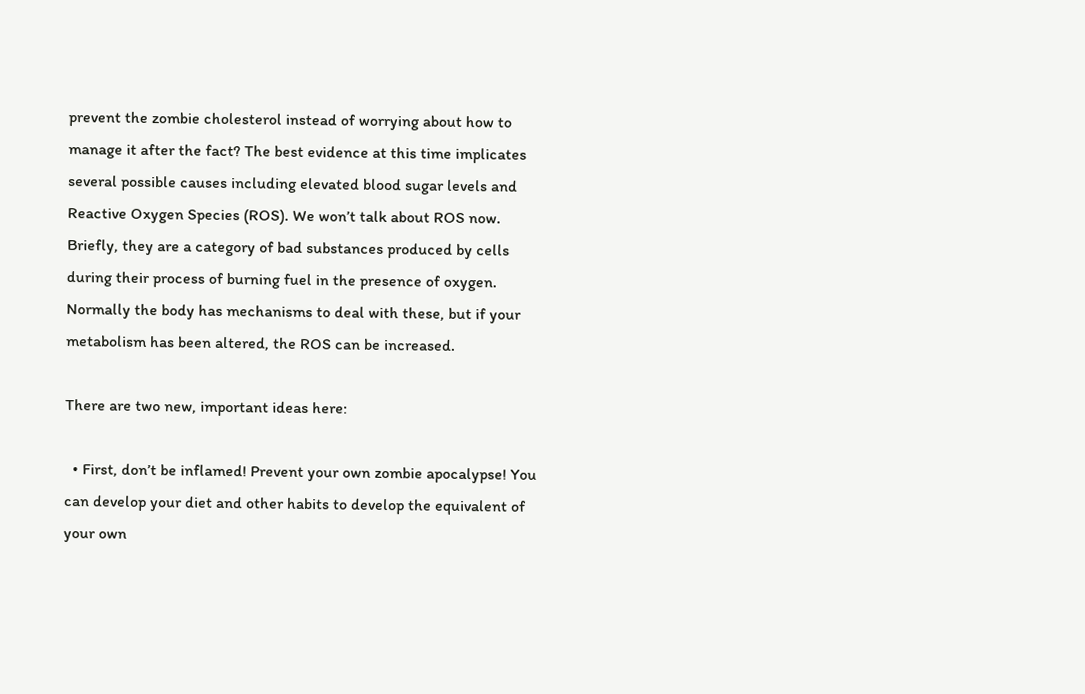prevent the zombie cholesterol instead of worrying about how to manage it after the fact? The best evidence at this time implicates several possible causes including elevated blood sugar levels and Reactive Oxygen Species (ROS). We won’t talk about ROS now.  Briefly, they are a category of bad substances produced by cells during their process of burning fuel in the presence of oxygen. Normally the body has mechanisms to deal with these, but if your metabolism has been altered, the ROS can be increased.

There are two new, important ideas here:

  • First, don’t be inflamed! Prevent your own zombie apocalypse! You can develop your diet and other habits to develop the equivalent of your own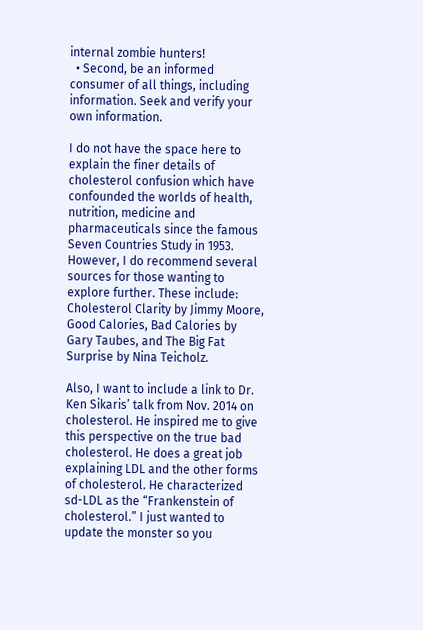internal zombie hunters!
  • Second, be an informed consumer of all things, including information. Seek and verify your own information.

I do not have the space here to explain the finer details of cholesterol confusion which have confounded the worlds of health, nutrition, medicine and pharmaceuticals since the famous Seven Countries Study in 1953. However, I do recommend several sources for those wanting to explore further. These include: Cholesterol Clarity by Jimmy Moore, Good Calories, Bad Calories by Gary Taubes, and The Big Fat Surprise by Nina Teicholz.

Also, I want to include a link to Dr. Ken Sikaris’ talk from Nov. 2014 on cholesterol. He inspired me to give this perspective on the true bad cholesterol. He does a great job explaining LDL and the other forms of cholesterol. He characterized sd-LDL as the “Frankenstein of cholesterol.” I just wanted to update the monster so you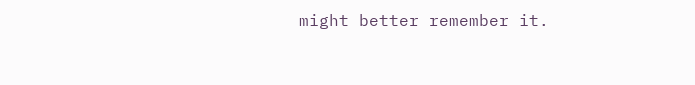might better remember it.